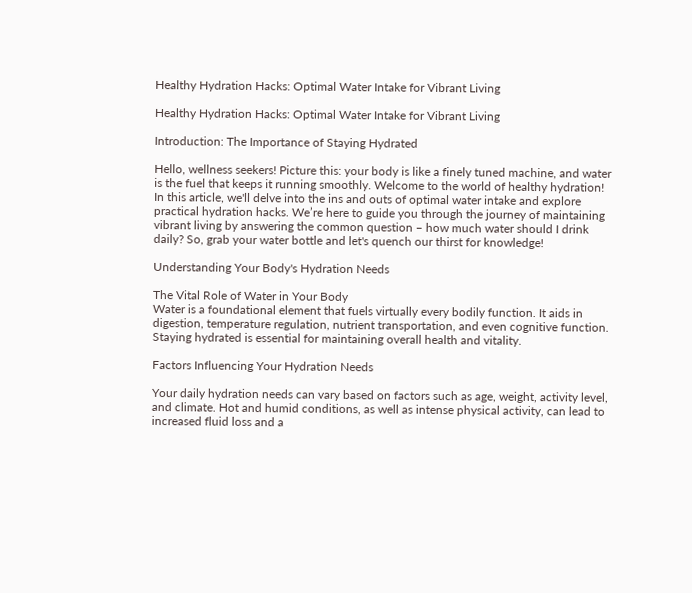Healthy Hydration Hacks: Optimal Water Intake for Vibrant Living

Healthy Hydration Hacks: Optimal Water Intake for Vibrant Living

Introduction: The Importance of Staying Hydrated

Hello, wellness seekers! Picture this: your body is like a finely tuned machine, and water is the fuel that keeps it running smoothly. Welcome to the world of healthy hydration! In this article, we'll delve into the ins and outs of optimal water intake and explore practical hydration hacks. We’re here to guide you through the journey of maintaining vibrant living by answering the common question – how much water should I drink daily? So, grab your water bottle and let's quench our thirst for knowledge!

Understanding Your Body's Hydration Needs

The Vital Role of Water in Your Body
Water is a foundational element that fuels virtually every bodily function. It aids in digestion, temperature regulation, nutrient transportation, and even cognitive function. Staying hydrated is essential for maintaining overall health and vitality.

Factors Influencing Your Hydration Needs

Your daily hydration needs can vary based on factors such as age, weight, activity level, and climate. Hot and humid conditions, as well as intense physical activity, can lead to increased fluid loss and a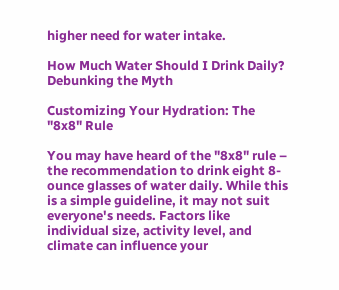higher need for water intake.

How Much Water Should I Drink Daily? Debunking the Myth

Customizing Your Hydration: The "8x8" Rule

You may have heard of the "8x8" rule – the recommendation to drink eight 8-ounce glasses of water daily. While this is a simple guideline, it may not suit everyone's needs. Factors like individual size, activity level, and climate can influence your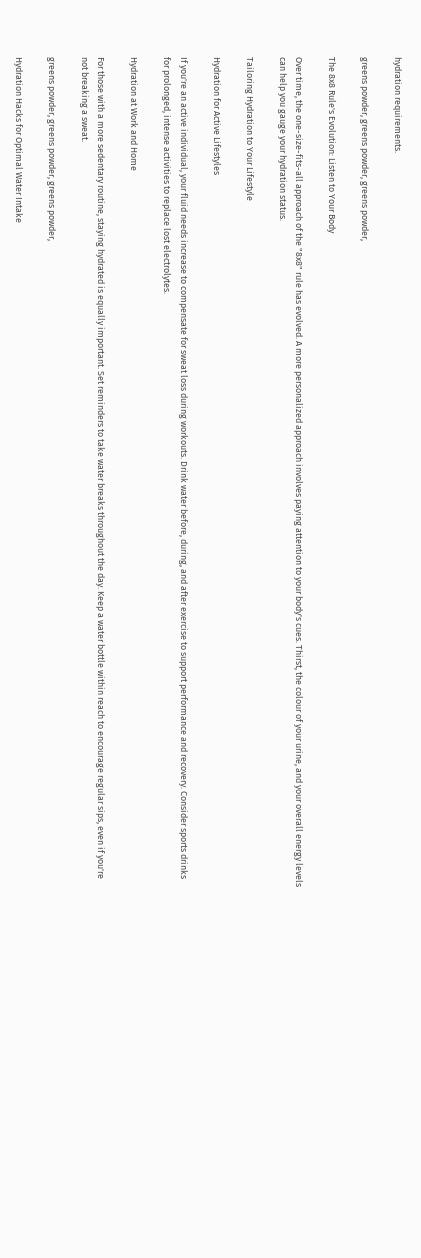hydration requirements.

greens powder, greens powder, greens powder,

The 8x8 Rule's Evolution: Listen to Your Body

Over time, the one-size-fits-all approach of the "8x8" rule has evolved. A more personalized approach involves paying attention to your body's cues. Thirst, the colour of your urine, and your overall energy levels can help you gauge your hydration status.

Tailoring Hydration to Your Lifestyle

Hydration for Active Lifestyles

If you're an active individual, your fluid needs increase to compensate for sweat loss during workouts. Drink water before, during, and after exercise to support performance and recovery. Consider sports drinks for prolonged, intense activities to replace lost electrolytes.

Hydration at Work and Home

For those with a more sedentary routine, staying hydrated is equally important. Set reminders to take water breaks throughout the day. Keep a water bottle within reach to encourage regular sips, even if you're not breaking a sweat.

greens powder, greens powder, greens powder,

Hydration Hacks for Optimal Water Intake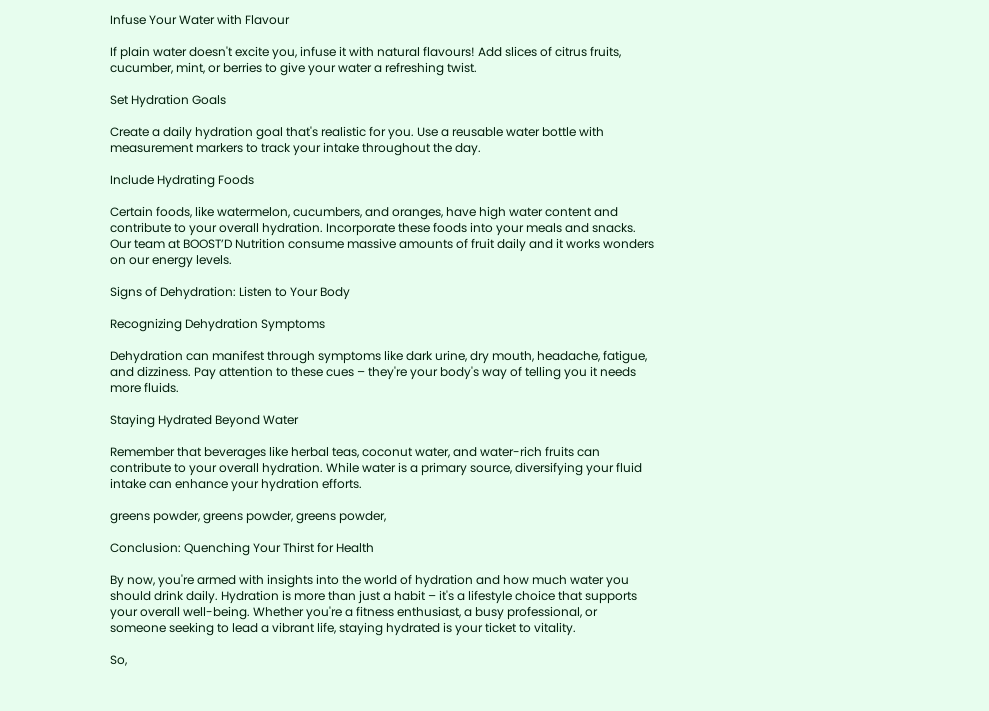Infuse Your Water with Flavour

If plain water doesn't excite you, infuse it with natural flavours! Add slices of citrus fruits, cucumber, mint, or berries to give your water a refreshing twist.

Set Hydration Goals

Create a daily hydration goal that's realistic for you. Use a reusable water bottle with measurement markers to track your intake throughout the day.

Include Hydrating Foods

Certain foods, like watermelon, cucumbers, and oranges, have high water content and contribute to your overall hydration. Incorporate these foods into your meals and snacks. Our team at BOOST’D Nutrition consume massive amounts of fruit daily and it works wonders on our energy levels.

Signs of Dehydration: Listen to Your Body

Recognizing Dehydration Symptoms

Dehydration can manifest through symptoms like dark urine, dry mouth, headache, fatigue, and dizziness. Pay attention to these cues – they're your body's way of telling you it needs more fluids.

Staying Hydrated Beyond Water

Remember that beverages like herbal teas, coconut water, and water-rich fruits can contribute to your overall hydration. While water is a primary source, diversifying your fluid intake can enhance your hydration efforts.

greens powder, greens powder, greens powder,

Conclusion: Quenching Your Thirst for Health

By now, you're armed with insights into the world of hydration and how much water you should drink daily. Hydration is more than just a habit – it's a lifestyle choice that supports your overall well-being. Whether you're a fitness enthusiast, a busy professional, or someone seeking to lead a vibrant life, staying hydrated is your ticket to vitality.

So,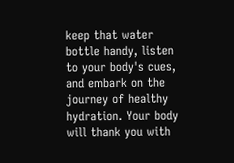keep that water bottle handy, listen to your body's cues, and embark on the journey of healthy hydration. Your body will thank you with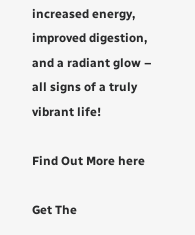increased energy, improved digestion, and a radiant glow – all signs of a truly vibrant life!

Find Out More here

Get The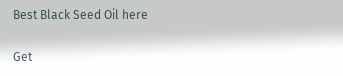Best Black Seed Oil here

Get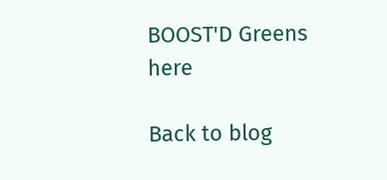BOOST'D Greens here

Back to blog